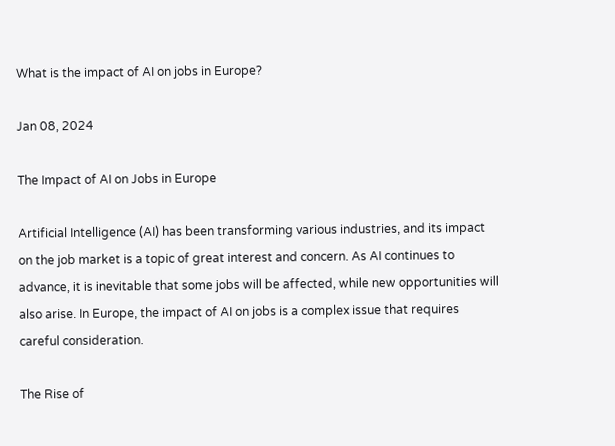What is the impact of AI on jobs in Europe?

Jan 08, 2024

The Impact of AI on Jobs in Europe

Artificial Intelligence (AI) has been transforming various industries, and its impact on the job market is a topic of great interest and concern. As AI continues to advance, it is inevitable that some jobs will be affected, while new opportunities will also arise. In Europe, the impact of AI on jobs is a complex issue that requires careful consideration.

The Rise of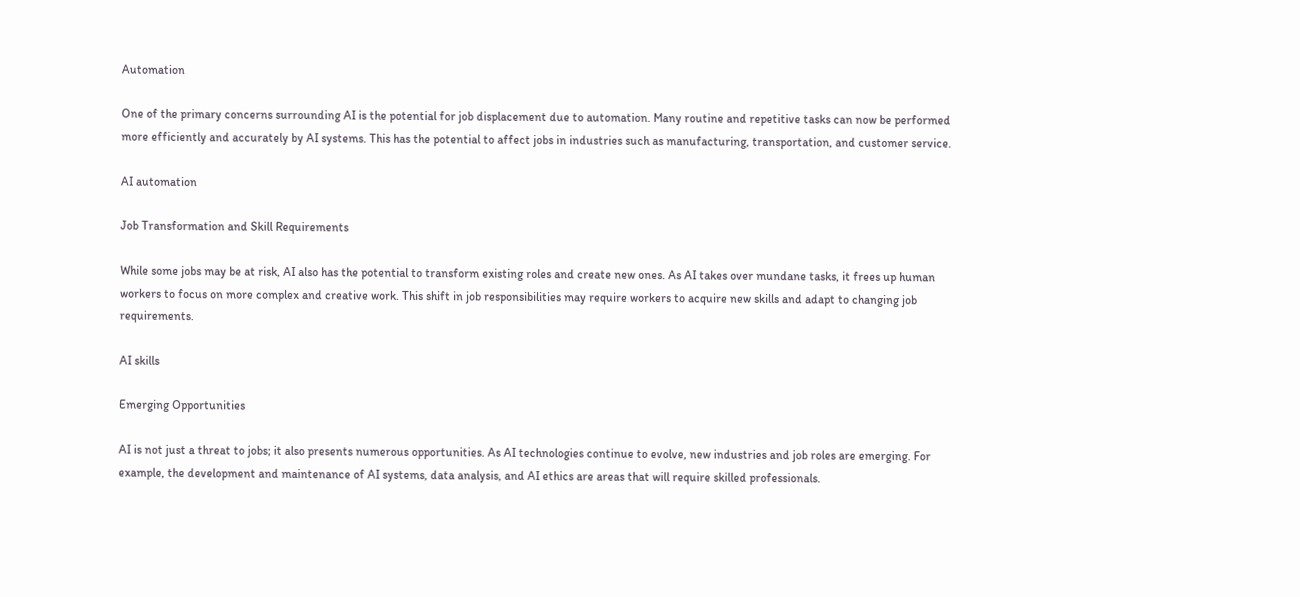Automation

One of the primary concerns surrounding AI is the potential for job displacement due to automation. Many routine and repetitive tasks can now be performed more efficiently and accurately by AI systems. This has the potential to affect jobs in industries such as manufacturing, transportation, and customer service.

AI automation

Job Transformation and Skill Requirements

While some jobs may be at risk, AI also has the potential to transform existing roles and create new ones. As AI takes over mundane tasks, it frees up human workers to focus on more complex and creative work. This shift in job responsibilities may require workers to acquire new skills and adapt to changing job requirements.

AI skills

Emerging Opportunities

AI is not just a threat to jobs; it also presents numerous opportunities. As AI technologies continue to evolve, new industries and job roles are emerging. For example, the development and maintenance of AI systems, data analysis, and AI ethics are areas that will require skilled professionals.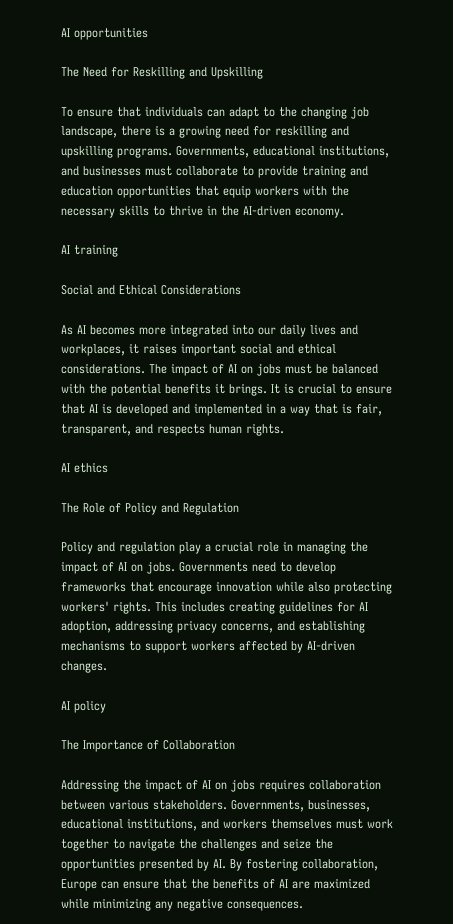AI opportunities

The Need for Reskilling and Upskilling

To ensure that individuals can adapt to the changing job landscape, there is a growing need for reskilling and upskilling programs. Governments, educational institutions, and businesses must collaborate to provide training and education opportunities that equip workers with the necessary skills to thrive in the AI-driven economy.

AI training

Social and Ethical Considerations

As AI becomes more integrated into our daily lives and workplaces, it raises important social and ethical considerations. The impact of AI on jobs must be balanced with the potential benefits it brings. It is crucial to ensure that AI is developed and implemented in a way that is fair, transparent, and respects human rights.

AI ethics

The Role of Policy and Regulation

Policy and regulation play a crucial role in managing the impact of AI on jobs. Governments need to develop frameworks that encourage innovation while also protecting workers' rights. This includes creating guidelines for AI adoption, addressing privacy concerns, and establishing mechanisms to support workers affected by AI-driven changes.

AI policy

The Importance of Collaboration

Addressing the impact of AI on jobs requires collaboration between various stakeholders. Governments, businesses, educational institutions, and workers themselves must work together to navigate the challenges and seize the opportunities presented by AI. By fostering collaboration, Europe can ensure that the benefits of AI are maximized while minimizing any negative consequences.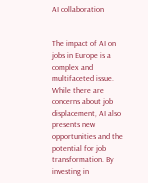AI collaboration


The impact of AI on jobs in Europe is a complex and multifaceted issue. While there are concerns about job displacement, AI also presents new opportunities and the potential for job transformation. By investing in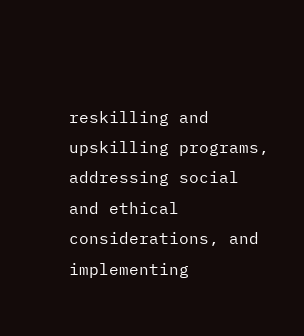reskilling and upskilling programs, addressing social and ethical considerations, and implementing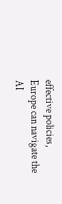effective policies, Europe can navigate the AI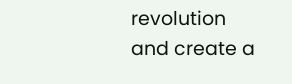revolution and create a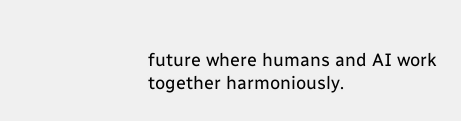future where humans and AI work together harmoniously.